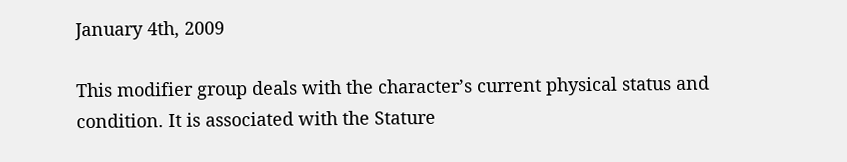January 4th, 2009

This modifier group deals with the character’s current physical status and condition. It is associated with the Stature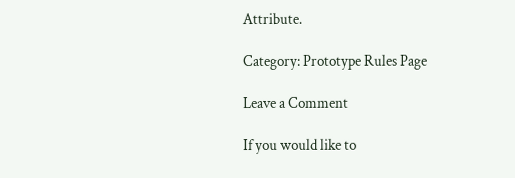Attribute.

Category: Prototype Rules Page

Leave a Comment

If you would like to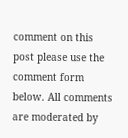comment on this post please use the comment form below. All comments are moderated by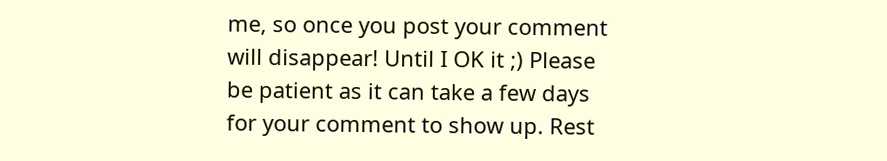me, so once you post your comment will disappear! Until I OK it ;) Please be patient as it can take a few days for your comment to show up. Rest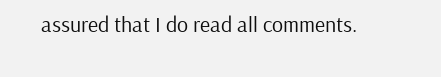assured that I do read all comments.